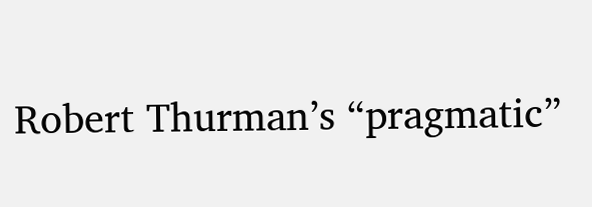Robert Thurman’s “pragmatic”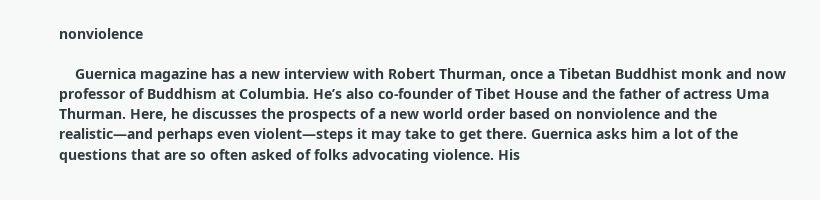nonviolence

    Guernica magazine has a new interview with Robert Thurman, once a Tibetan Buddhist monk and now professor of Buddhism at Columbia. He’s also co-founder of Tibet House and the father of actress Uma Thurman. Here, he discusses the prospects of a new world order based on nonviolence and the realistic—and perhaps even violent—steps it may take to get there. Guernica asks him a lot of the questions that are so often asked of folks advocating violence. His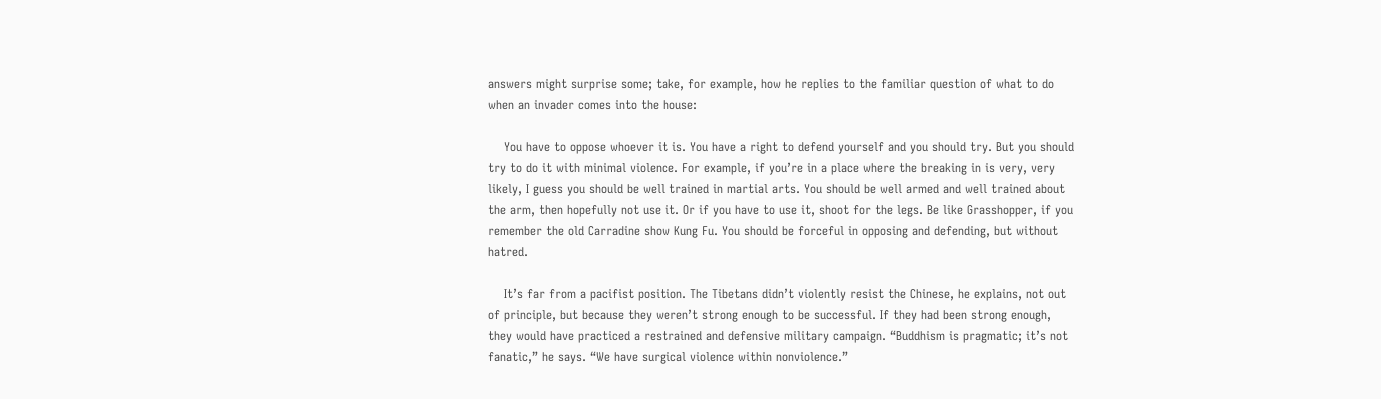answers might surprise some; take, for example, how he replies to the familiar question of what to do when an invader comes into the house:

    You have to oppose whoever it is. You have a right to defend yourself and you should try. But you should try to do it with minimal violence. For example, if you’re in a place where the breaking in is very, very likely, I guess you should be well trained in martial arts. You should be well armed and well trained about the arm, then hopefully not use it. Or if you have to use it, shoot for the legs. Be like Grasshopper, if you remember the old Carradine show Kung Fu. You should be forceful in opposing and defending, but without hatred.

    It’s far from a pacifist position. The Tibetans didn’t violently resist the Chinese, he explains, not out of principle, but because they weren’t strong enough to be successful. If they had been strong enough, they would have practiced a restrained and defensive military campaign. “Buddhism is pragmatic; it’s not fanatic,” he says. “We have surgical violence within nonviolence.”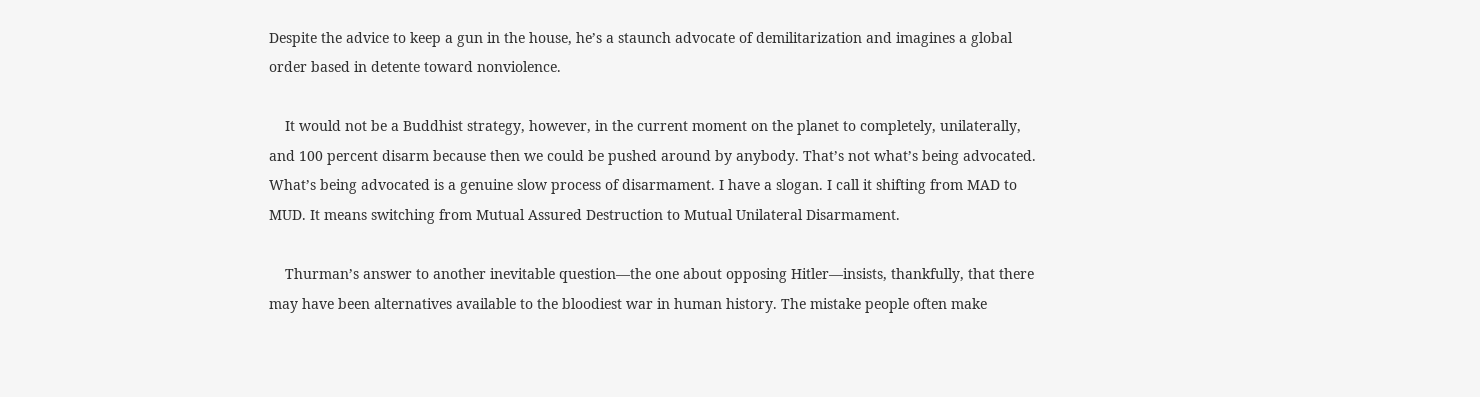Despite the advice to keep a gun in the house, he’s a staunch advocate of demilitarization and imagines a global order based in detente toward nonviolence.

    It would not be a Buddhist strategy, however, in the current moment on the planet to completely, unilaterally, and 100 percent disarm because then we could be pushed around by anybody. That’s not what’s being advocated. What’s being advocated is a genuine slow process of disarmament. I have a slogan. I call it shifting from MAD to MUD. It means switching from Mutual Assured Destruction to Mutual Unilateral Disarmament.

    Thurman’s answer to another inevitable question—the one about opposing Hitler—insists, thankfully, that there may have been alternatives available to the bloodiest war in human history. The mistake people often make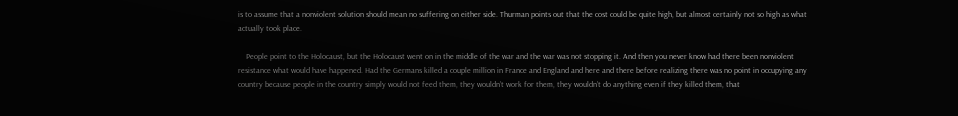is to assume that a nonviolent solution should mean no suffering on either side. Thurman points out that the cost could be quite high, but almost certainly not so high as what actually took place.

    People point to the Holocaust, but the Holocaust went on in the middle of the war and the war was not stopping it. And then you never know had there been nonviolent resistance what would have happened. Had the Germans killed a couple million in France and England and here and there before realizing there was no point in occupying any country because people in the country simply would not feed them, they wouldn’t work for them, they wouldn’t do anything even if they killed them, that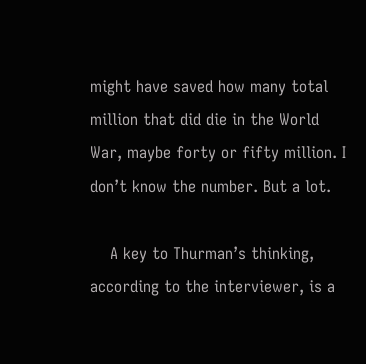might have saved how many total million that did die in the World War, maybe forty or fifty million. I don’t know the number. But a lot.

    A key to Thurman’s thinking, according to the interviewer, is a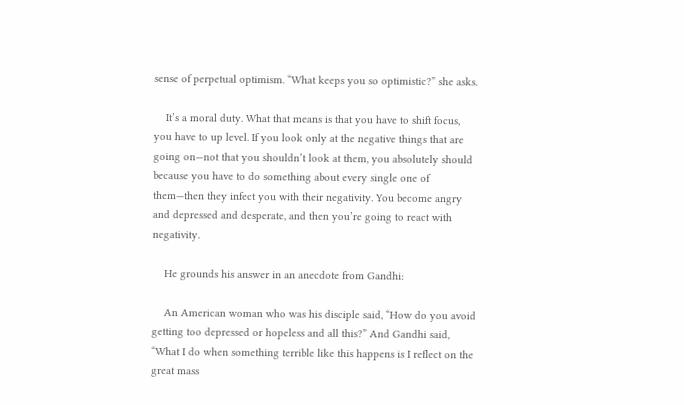sense of perpetual optimism. “What keeps you so optimistic?” she asks.

    It’s a moral duty. What that means is that you have to shift focus, you have to up level. If you look only at the negative things that are going on—not that you shouldn’t look at them, you absolutely should because you have to do something about every single one of them—then they infect you with their negativity. You become angry and depressed and desperate, and then you’re going to react with negativity.

    He grounds his answer in an anecdote from Gandhi:

    An American woman who was his disciple said, “How do you avoid getting too depressed or hopeless and all this?” And Gandhi said, “What I do when something terrible like this happens is I reflect on the great mass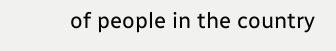of people in the country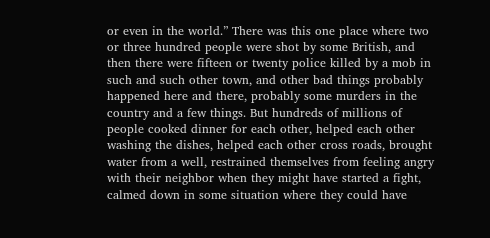or even in the world.” There was this one place where two or three hundred people were shot by some British, and then there were fifteen or twenty police killed by a mob in such and such other town, and other bad things probably happened here and there, probably some murders in the country and a few things. But hundreds of millions of people cooked dinner for each other, helped each other washing the dishes, helped each other cross roads, brought water from a well, restrained themselves from feeling angry with their neighbor when they might have started a fight, calmed down in some situation where they could have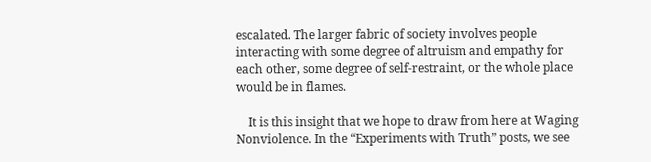escalated. The larger fabric of society involves people interacting with some degree of altruism and empathy for each other, some degree of self-restraint, or the whole place would be in flames.

    It is this insight that we hope to draw from here at Waging Nonviolence. In the “Experiments with Truth” posts, we see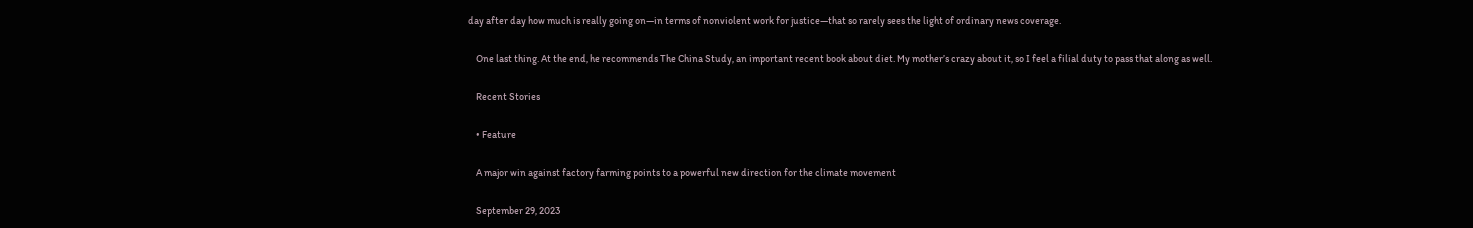day after day how much is really going on—in terms of nonviolent work for justice—that so rarely sees the light of ordinary news coverage.

    One last thing. At the end, he recommends The China Study, an important recent book about diet. My mother’s crazy about it, so I feel a filial duty to pass that along as well.

    Recent Stories

    • Feature

    A major win against factory farming points to a powerful new direction for the climate movement

    September 29, 2023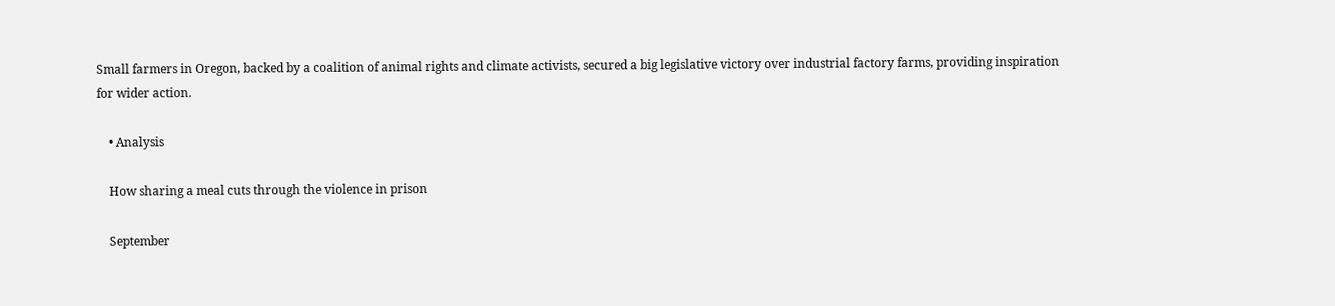Small farmers in Oregon, backed by a coalition of animal rights and climate activists, secured a big legislative victory over industrial factory farms, providing inspiration for wider action.

    • Analysis

    How sharing a meal cuts through the violence in prison

    September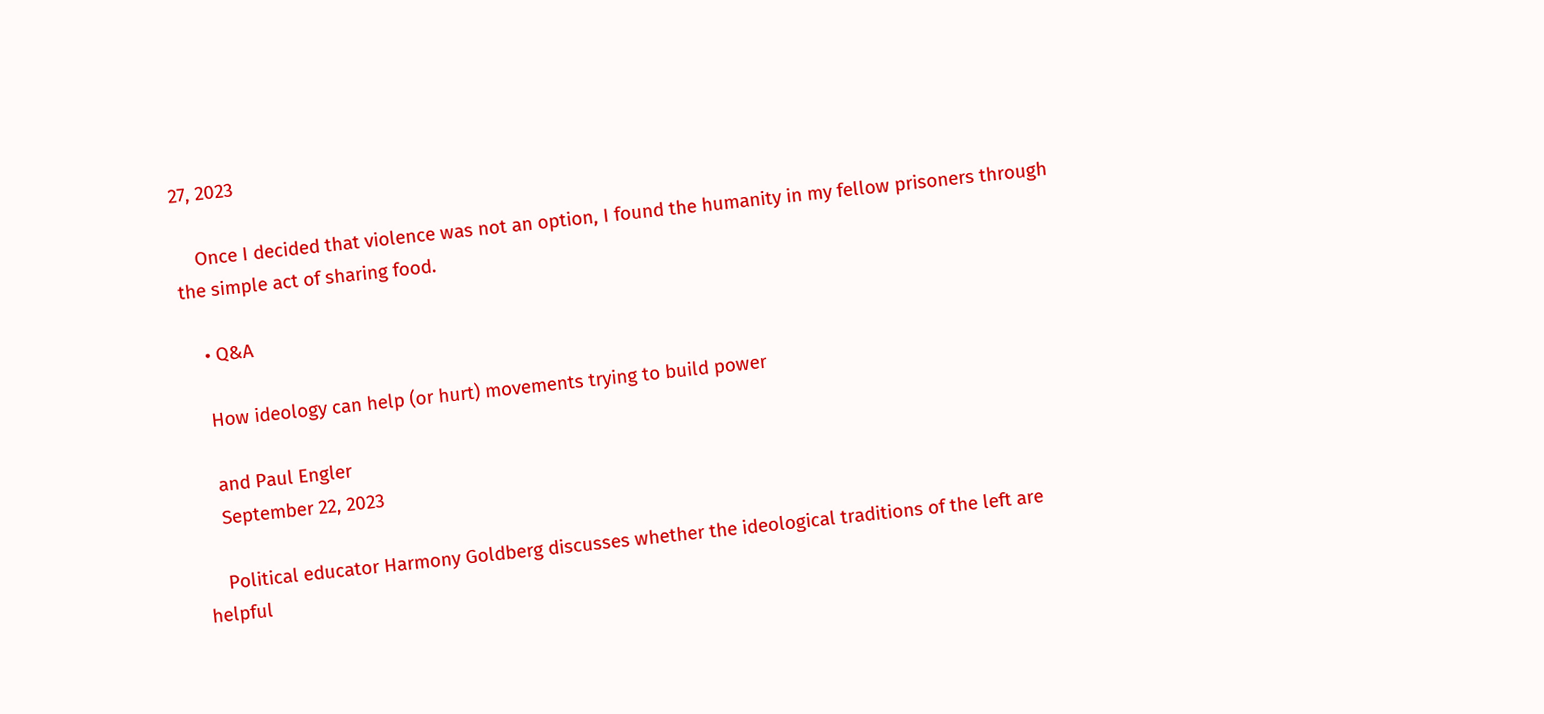27, 2023

    Once I decided that violence was not an option, I found the humanity in my fellow prisoners through the simple act of sharing food.

    • Q&A

    How ideology can help (or hurt) movements trying to build power

    and Paul Engler
    September 22, 2023

    Political educator Harmony Goldberg discusses whether the ideological traditions of the left are helpful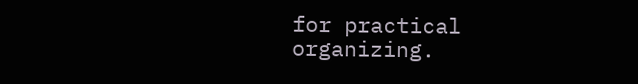for practical organizing.